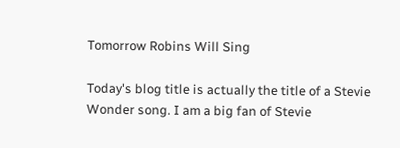Tomorrow Robins Will Sing

Today's blog title is actually the title of a Stevie Wonder song. I am a big fan of Stevie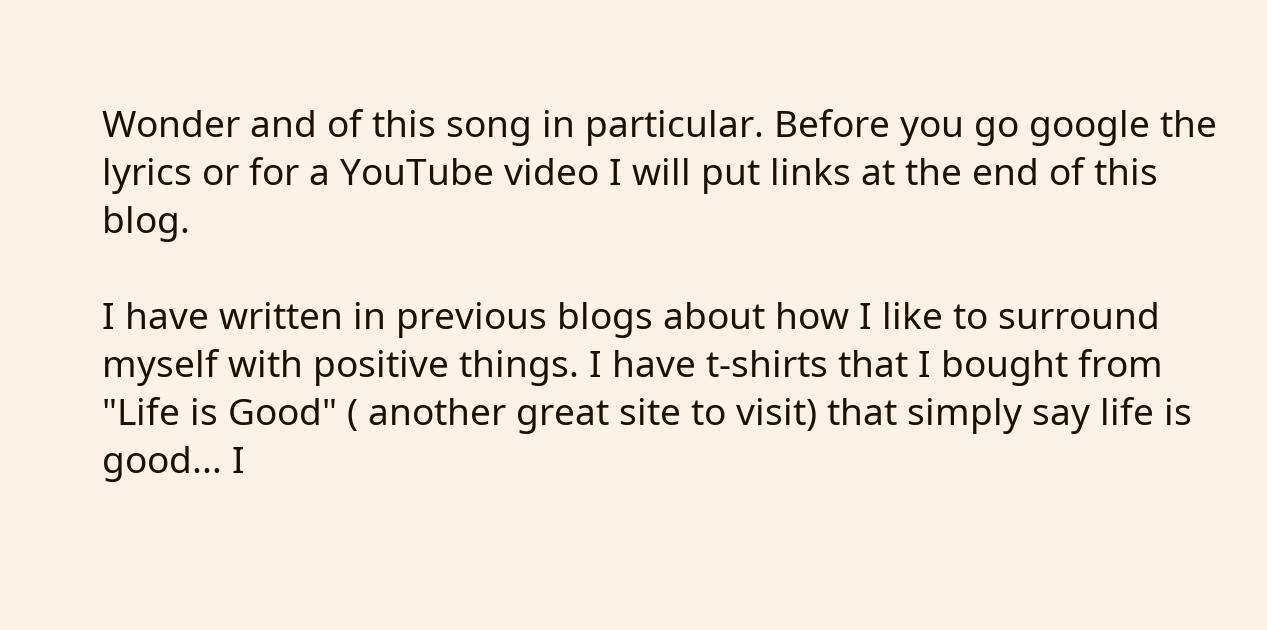Wonder and of this song in particular. Before you go google the lyrics or for a YouTube video I will put links at the end of this blog.

I have written in previous blogs about how I like to surround myself with positive things. I have t-shirts that I bought from "Life is Good" ( another great site to visit) that simply say life is good... I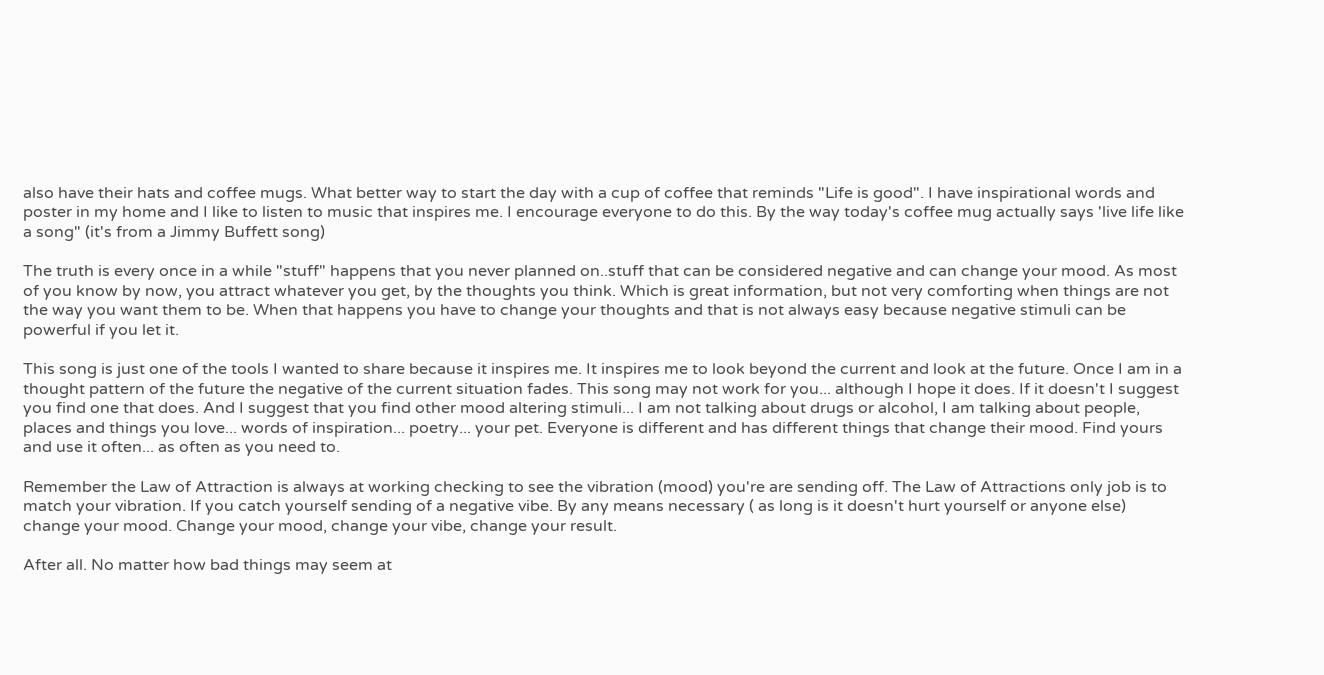also have their hats and coffee mugs. What better way to start the day with a cup of coffee that reminds "Life is good". I have inspirational words and poster in my home and I like to listen to music that inspires me. I encourage everyone to do this. By the way today's coffee mug actually says 'live life like a song" (it's from a Jimmy Buffett song)

The truth is every once in a while "stuff" happens that you never planned on..stuff that can be considered negative and can change your mood. As most of you know by now, you attract whatever you get, by the thoughts you think. Which is great information, but not very comforting when things are not the way you want them to be. When that happens you have to change your thoughts and that is not always easy because negative stimuli can be powerful if you let it.

This song is just one of the tools I wanted to share because it inspires me. It inspires me to look beyond the current and look at the future. Once I am in a thought pattern of the future the negative of the current situation fades. This song may not work for you... although I hope it does. If it doesn't I suggest you find one that does. And I suggest that you find other mood altering stimuli... I am not talking about drugs or alcohol, I am talking about people, places and things you love... words of inspiration... poetry... your pet. Everyone is different and has different things that change their mood. Find yours and use it often... as often as you need to.

Remember the Law of Attraction is always at working checking to see the vibration (mood) you're are sending off. The Law of Attractions only job is to match your vibration. If you catch yourself sending of a negative vibe. By any means necessary ( as long is it doesn't hurt yourself or anyone else) change your mood. Change your mood, change your vibe, change your result.

After all. No matter how bad things may seem at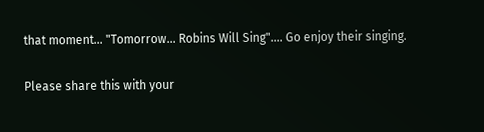that moment... "Tomorrow... Robins Will Sing".... Go enjoy their singing.

Please share this with your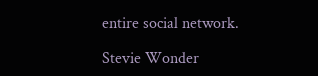entire social network.

Stevie Wonder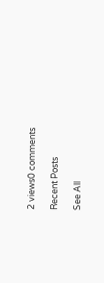2 views0 comments

Recent Posts

See All